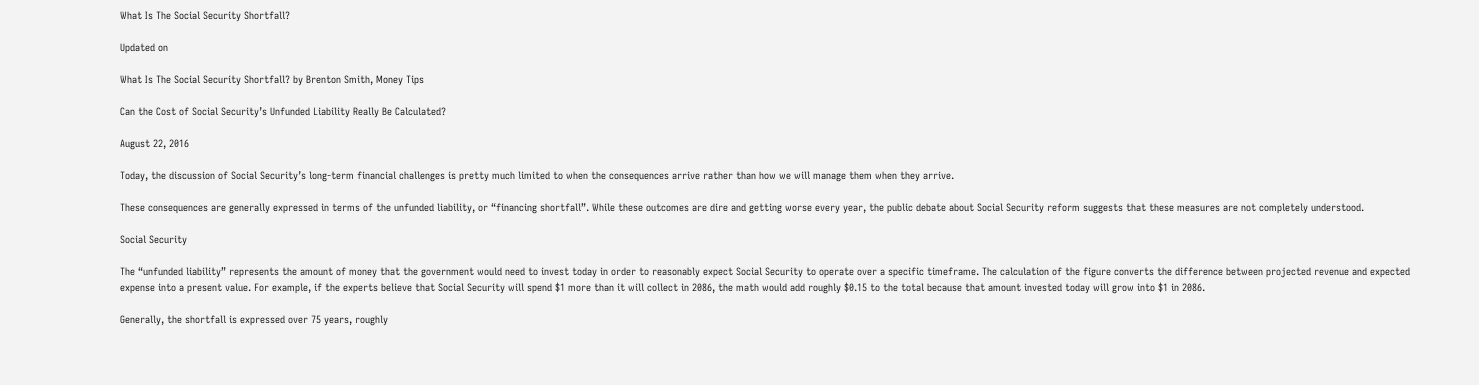What Is The Social Security Shortfall?

Updated on

What Is The Social Security Shortfall? by Brenton Smith, Money Tips

Can the Cost of Social Security’s Unfunded Liability Really Be Calculated?

August 22, 2016

Today, the discussion of Social Security’s long-term financial challenges is pretty much limited to when the consequences arrive rather than how we will manage them when they arrive.

These consequences are generally expressed in terms of the unfunded liability, or “financing shortfall”. While these outcomes are dire and getting worse every year, the public debate about Social Security reform suggests that these measures are not completely understood.

Social Security

The “unfunded liability” represents the amount of money that the government would need to invest today in order to reasonably expect Social Security to operate over a specific timeframe. The calculation of the figure converts the difference between projected revenue and expected expense into a present value. For example, if the experts believe that Social Security will spend $1 more than it will collect in 2086, the math would add roughly $0.15 to the total because that amount invested today will grow into $1 in 2086.

Generally, the shortfall is expressed over 75 years, roughly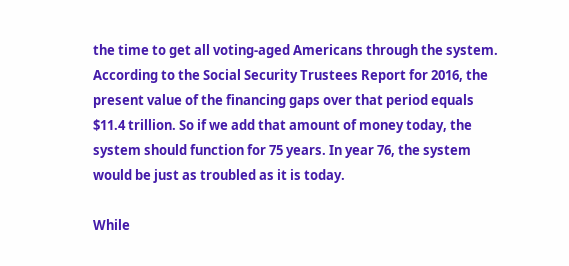the time to get all voting-aged Americans through the system. According to the Social Security Trustees Report for 2016, the present value of the financing gaps over that period equals $11.4 trillion. So if we add that amount of money today, the system should function for 75 years. In year 76, the system would be just as troubled as it is today.

While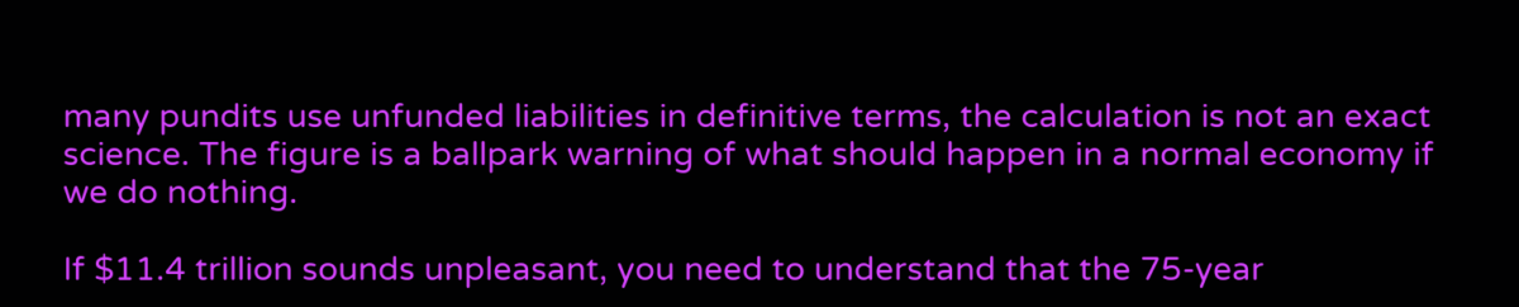many pundits use unfunded liabilities in definitive terms, the calculation is not an exact science. The figure is a ballpark warning of what should happen in a normal economy if we do nothing.

If $11.4 trillion sounds unpleasant, you need to understand that the 75-year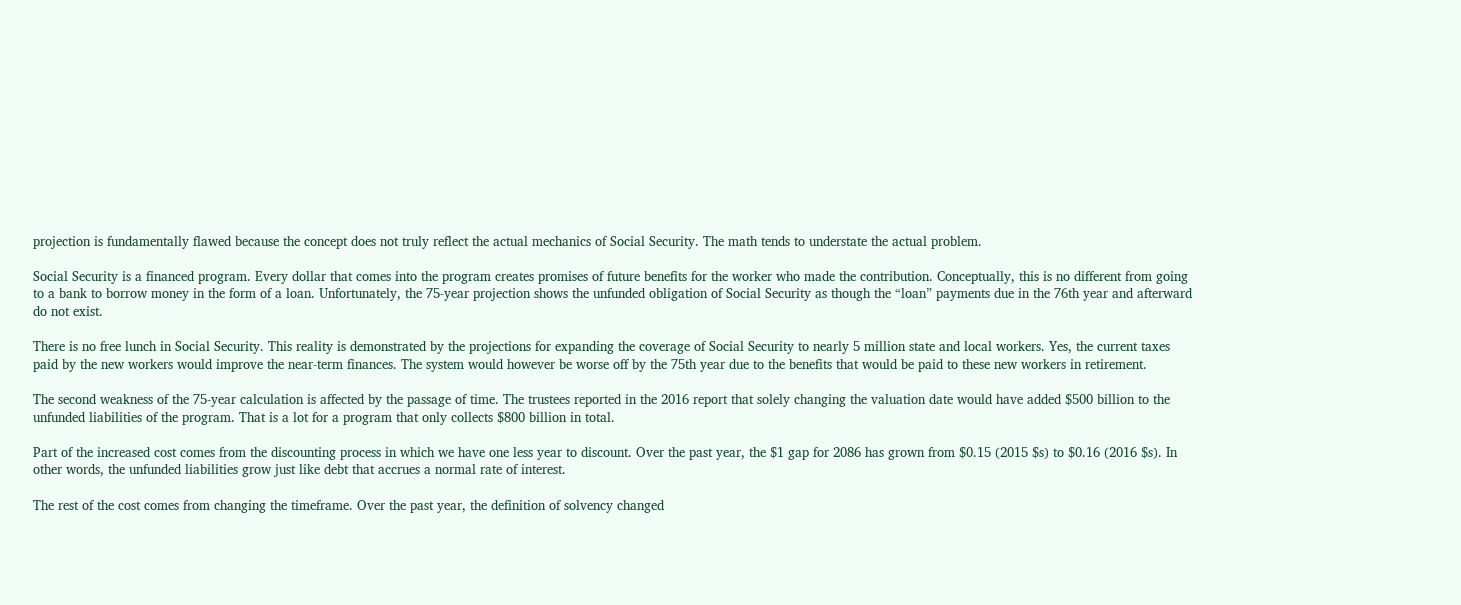projection is fundamentally flawed because the concept does not truly reflect the actual mechanics of Social Security. The math tends to understate the actual problem.

Social Security is a financed program. Every dollar that comes into the program creates promises of future benefits for the worker who made the contribution. Conceptually, this is no different from going to a bank to borrow money in the form of a loan. Unfortunately, the 75-year projection shows the unfunded obligation of Social Security as though the “loan” payments due in the 76th year and afterward do not exist.

There is no free lunch in Social Security. This reality is demonstrated by the projections for expanding the coverage of Social Security to nearly 5 million state and local workers. Yes, the current taxes paid by the new workers would improve the near-term finances. The system would however be worse off by the 75th year due to the benefits that would be paid to these new workers in retirement.

The second weakness of the 75-year calculation is affected by the passage of time. The trustees reported in the 2016 report that solely changing the valuation date would have added $500 billion to the unfunded liabilities of the program. That is a lot for a program that only collects $800 billion in total.

Part of the increased cost comes from the discounting process in which we have one less year to discount. Over the past year, the $1 gap for 2086 has grown from $0.15 (2015 $s) to $0.16 (2016 $s). In other words, the unfunded liabilities grow just like debt that accrues a normal rate of interest.

The rest of the cost comes from changing the timeframe. Over the past year, the definition of solvency changed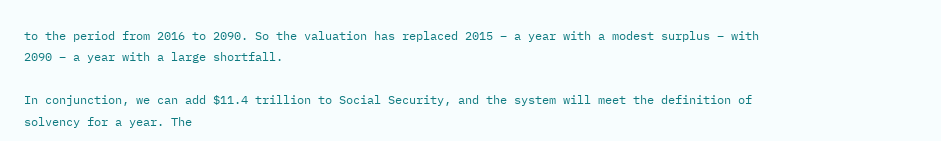to the period from 2016 to 2090. So the valuation has replaced 2015 – a year with a modest surplus – with 2090 – a year with a large shortfall.

In conjunction, we can add $11.4 trillion to Social Security, and the system will meet the definition of solvency for a year. The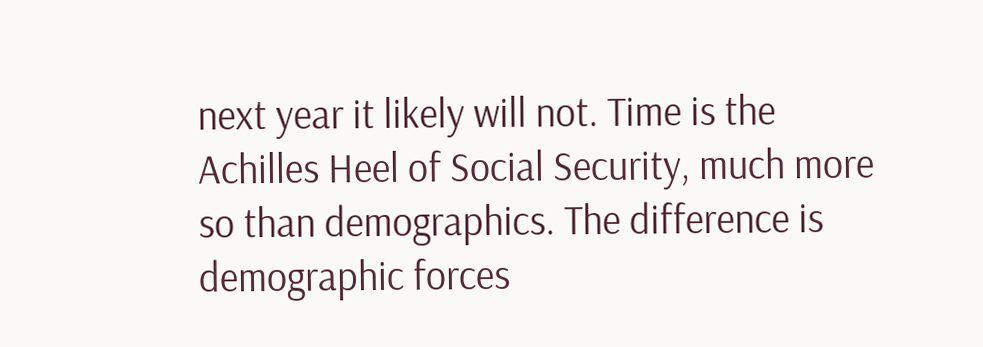next year it likely will not. Time is the Achilles Heel of Social Security, much more so than demographics. The difference is demographic forces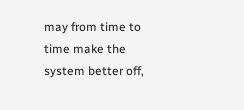may from time to time make the system better off,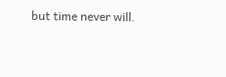but time never will.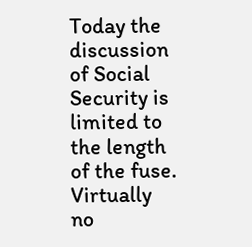Today the discussion of Social Security is limited to the length of the fuse. Virtually no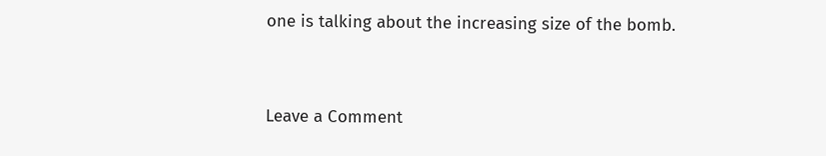one is talking about the increasing size of the bomb.


Leave a Comment